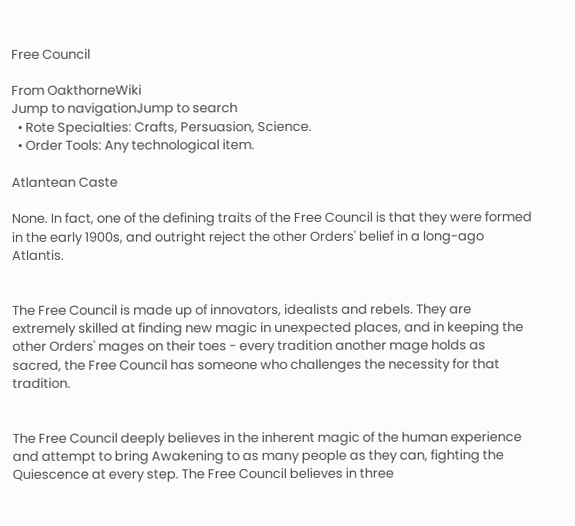Free Council

From OakthorneWiki
Jump to navigationJump to search
  • Rote Specialties: Crafts, Persuasion, Science.
  • Order Tools: Any technological item.

Atlantean Caste

None. In fact, one of the defining traits of the Free Council is that they were formed in the early 1900s, and outright reject the other Orders' belief in a long-ago Atlantis.


The Free Council is made up of innovators, idealists and rebels. They are extremely skilled at finding new magic in unexpected places, and in keeping the other Orders' mages on their toes - every tradition another mage holds as sacred, the Free Council has someone who challenges the necessity for that tradition.


The Free Council deeply believes in the inherent magic of the human experience and attempt to bring Awakening to as many people as they can, fighting the Quiescence at every step. The Free Council believes in three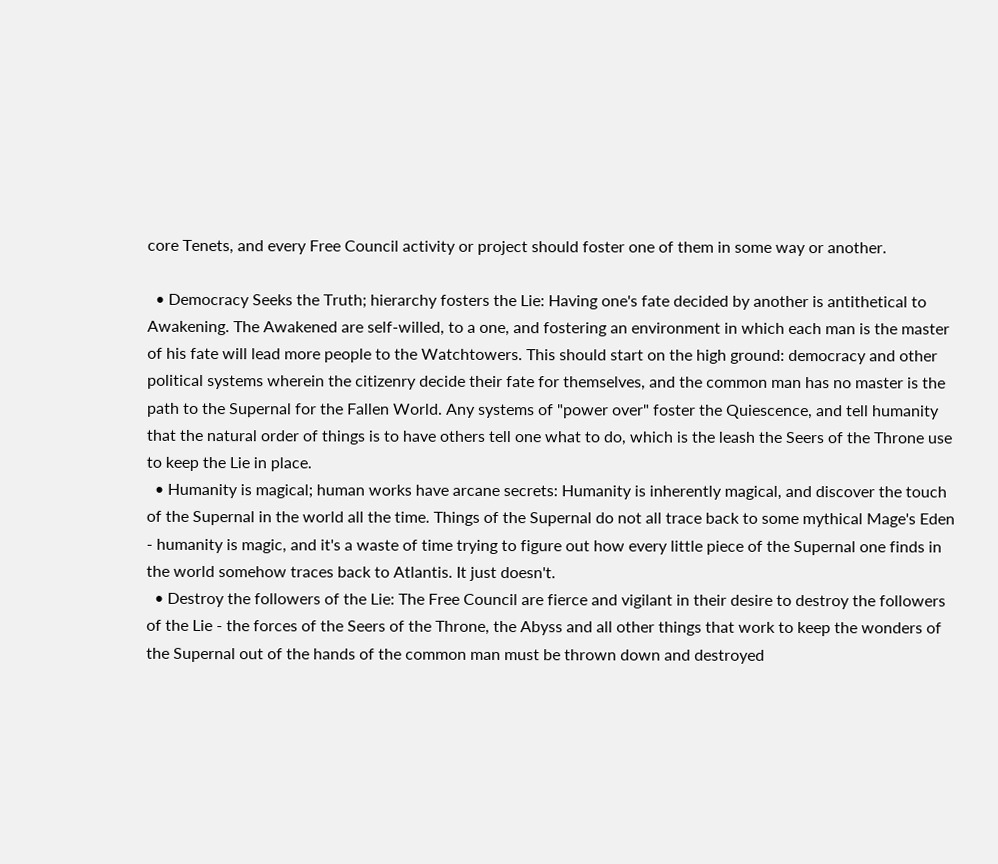core Tenets, and every Free Council activity or project should foster one of them in some way or another.

  • Democracy Seeks the Truth; hierarchy fosters the Lie: Having one's fate decided by another is antithetical to Awakening. The Awakened are self-willed, to a one, and fostering an environment in which each man is the master of his fate will lead more people to the Watchtowers. This should start on the high ground: democracy and other political systems wherein the citizenry decide their fate for themselves, and the common man has no master is the path to the Supernal for the Fallen World. Any systems of "power over" foster the Quiescence, and tell humanity that the natural order of things is to have others tell one what to do, which is the leash the Seers of the Throne use to keep the Lie in place.
  • Humanity is magical; human works have arcane secrets: Humanity is inherently magical, and discover the touch of the Supernal in the world all the time. Things of the Supernal do not all trace back to some mythical Mage's Eden - humanity is magic, and it's a waste of time trying to figure out how every little piece of the Supernal one finds in the world somehow traces back to Atlantis. It just doesn't.
  • Destroy the followers of the Lie: The Free Council are fierce and vigilant in their desire to destroy the followers of the Lie - the forces of the Seers of the Throne, the Abyss and all other things that work to keep the wonders of the Supernal out of the hands of the common man must be thrown down and destroyed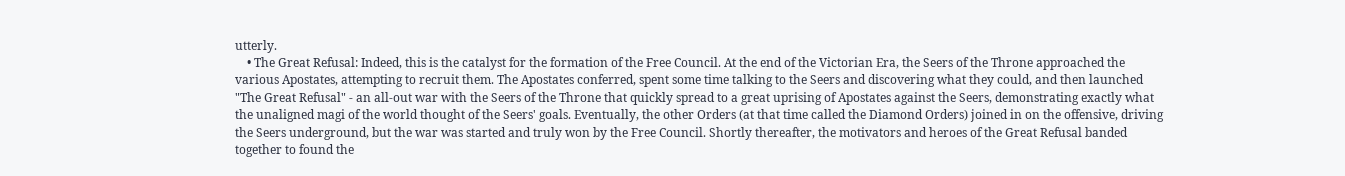utterly.
    • The Great Refusal: Indeed, this is the catalyst for the formation of the Free Council. At the end of the Victorian Era, the Seers of the Throne approached the various Apostates, attempting to recruit them. The Apostates conferred, spent some time talking to the Seers and discovering what they could, and then launched "The Great Refusal" - an all-out war with the Seers of the Throne that quickly spread to a great uprising of Apostates against the Seers, demonstrating exactly what the unaligned magi of the world thought of the Seers' goals. Eventually, the other Orders (at that time called the Diamond Orders) joined in on the offensive, driving the Seers underground, but the war was started and truly won by the Free Council. Shortly thereafter, the motivators and heroes of the Great Refusal banded together to found the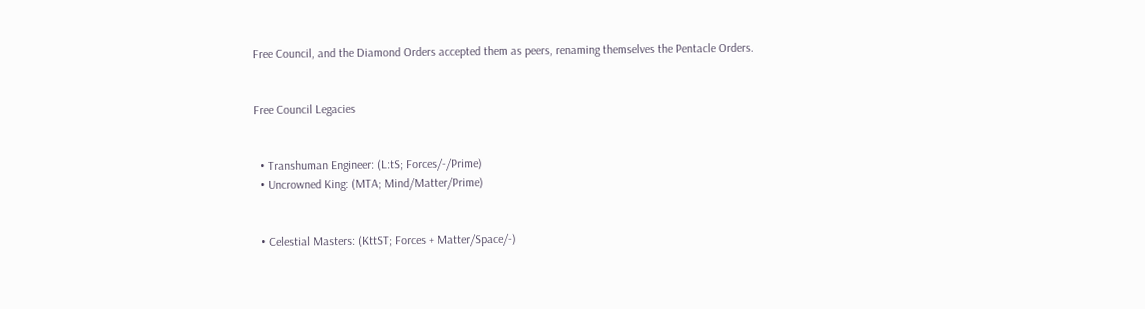Free Council, and the Diamond Orders accepted them as peers, renaming themselves the Pentacle Orders.


Free Council Legacies


  • Transhuman Engineer: (L:tS; Forces/-/Prime)
  • Uncrowned King: (MTA; Mind/Matter/Prime)


  • Celestial Masters: (KttST; Forces + Matter/Space/-)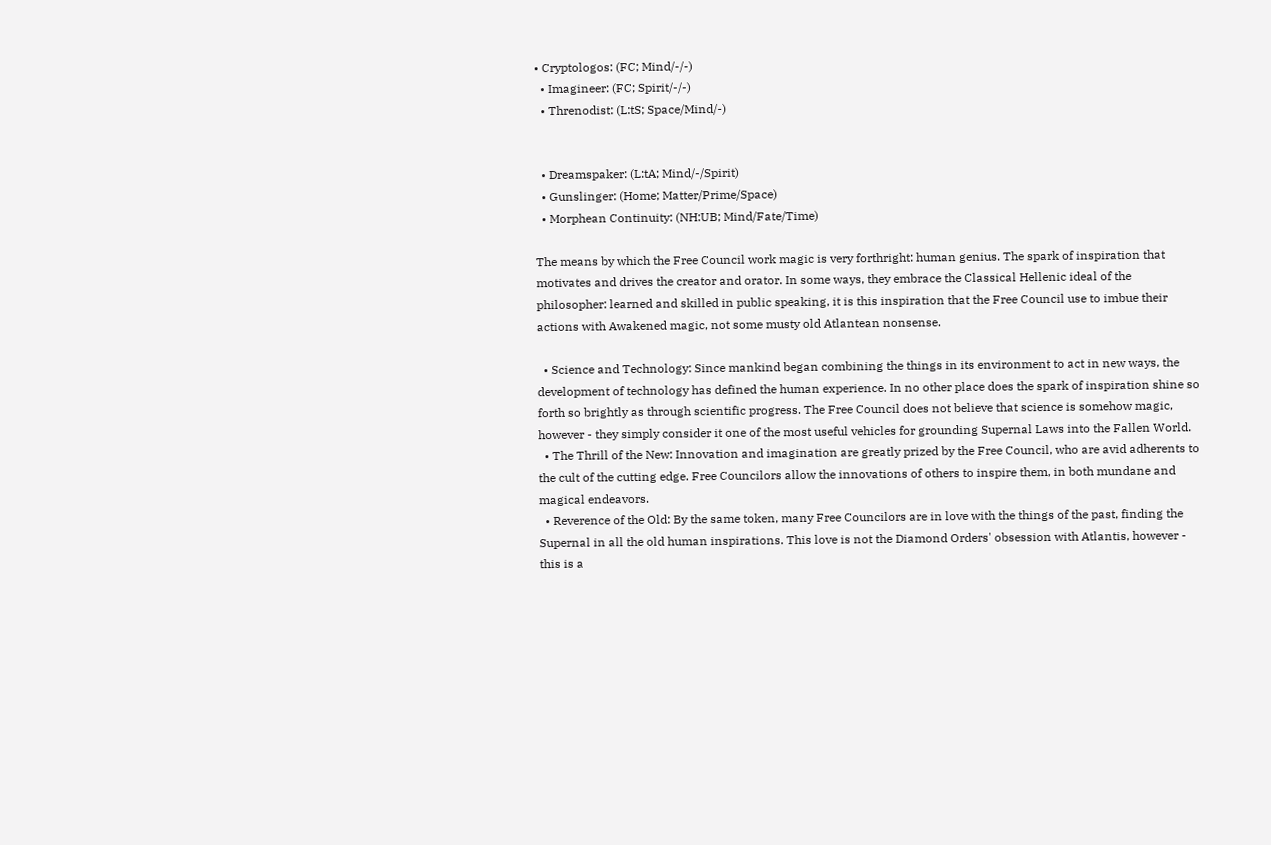• Cryptologos: (FC; Mind/-/-)
  • Imagineer: (FC; Spirit/-/-)
  • Threnodist: (L:tS; Space/Mind/-)


  • Dreamspaker: (L:tA; Mind/-/Spirit)
  • Gunslinger: (Home; Matter/Prime/Space)
  • Morphean Continuity: (NH:UB; Mind/Fate/Time)

The means by which the Free Council work magic is very forthright: human genius. The spark of inspiration that motivates and drives the creator and orator. In some ways, they embrace the Classical Hellenic ideal of the philosopher: learned and skilled in public speaking, it is this inspiration that the Free Council use to imbue their actions with Awakened magic, not some musty old Atlantean nonsense.

  • Science and Technology: Since mankind began combining the things in its environment to act in new ways, the development of technology has defined the human experience. In no other place does the spark of inspiration shine so forth so brightly as through scientific progress. The Free Council does not believe that science is somehow magic, however - they simply consider it one of the most useful vehicles for grounding Supernal Laws into the Fallen World.
  • The Thrill of the New: Innovation and imagination are greatly prized by the Free Council, who are avid adherents to the cult of the cutting edge. Free Councilors allow the innovations of others to inspire them, in both mundane and magical endeavors.
  • Reverence of the Old: By the same token, many Free Councilors are in love with the things of the past, finding the Supernal in all the old human inspirations. This love is not the Diamond Orders' obsession with Atlantis, however - this is a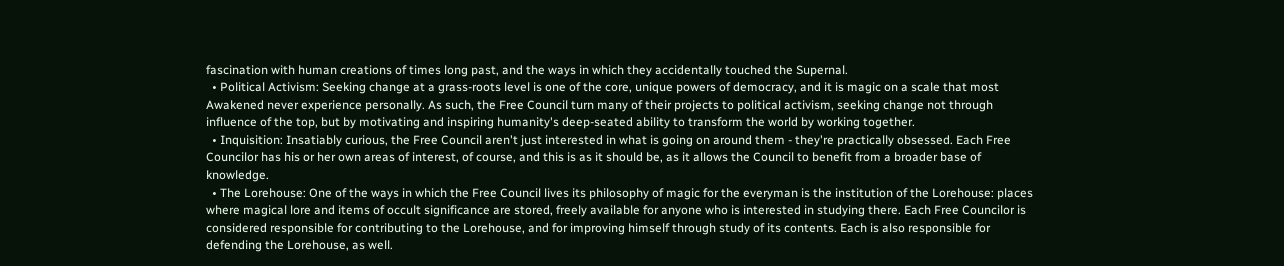fascination with human creations of times long past, and the ways in which they accidentally touched the Supernal.
  • Political Activism: Seeking change at a grass-roots level is one of the core, unique powers of democracy, and it is magic on a scale that most Awakened never experience personally. As such, the Free Council turn many of their projects to political activism, seeking change not through influence of the top, but by motivating and inspiring humanity's deep-seated ability to transform the world by working together.
  • Inquisition: Insatiably curious, the Free Council aren't just interested in what is going on around them - they're practically obsessed. Each Free Councilor has his or her own areas of interest, of course, and this is as it should be, as it allows the Council to benefit from a broader base of knowledge.
  • The Lorehouse: One of the ways in which the Free Council lives its philosophy of magic for the everyman is the institution of the Lorehouse: places where magical lore and items of occult significance are stored, freely available for anyone who is interested in studying there. Each Free Councilor is considered responsible for contributing to the Lorehouse, and for improving himself through study of its contents. Each is also responsible for defending the Lorehouse, as well.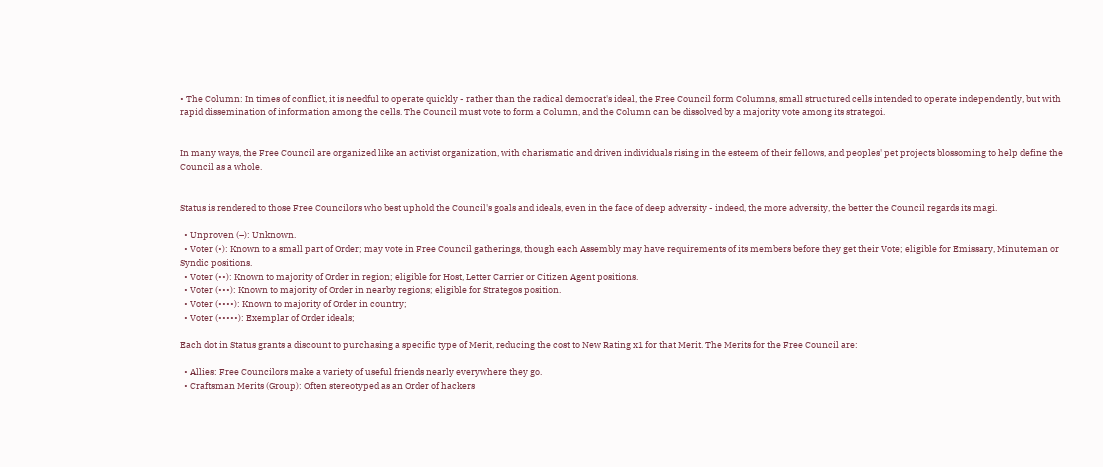• The Column: In times of conflict, it is needful to operate quickly - rather than the radical democrat's ideal, the Free Council form Columns, small structured cells intended to operate independently, but with rapid dissemination of information among the cells. The Council must vote to form a Column, and the Column can be dissolved by a majority vote among its strategoi.


In many ways, the Free Council are organized like an activist organization, with charismatic and driven individuals rising in the esteem of their fellows, and peoples' pet projects blossoming to help define the Council as a whole.


Status is rendered to those Free Councilors who best uphold the Council's goals and ideals, even in the face of deep adversity - indeed, the more adversity, the better the Council regards its magi.

  • Unproven (–): Unknown.
  • Voter (•): Known to a small part of Order; may vote in Free Council gatherings, though each Assembly may have requirements of its members before they get their Vote; eligible for Emissary, Minuteman or Syndic positions.
  • Voter (••): Known to majority of Order in region; eligible for Host, Letter Carrier or Citizen Agent positions.
  • Voter (•••): Known to majority of Order in nearby regions; eligible for Strategos position.
  • Voter (••••): Known to majority of Order in country;
  • Voter (•••••): Exemplar of Order ideals;

Each dot in Status grants a discount to purchasing a specific type of Merit, reducing the cost to New Rating x1 for that Merit. The Merits for the Free Council are:

  • Allies: Free Councilors make a variety of useful friends nearly everywhere they go.
  • Craftsman Merits (Group): Often stereotyped as an Order of hackers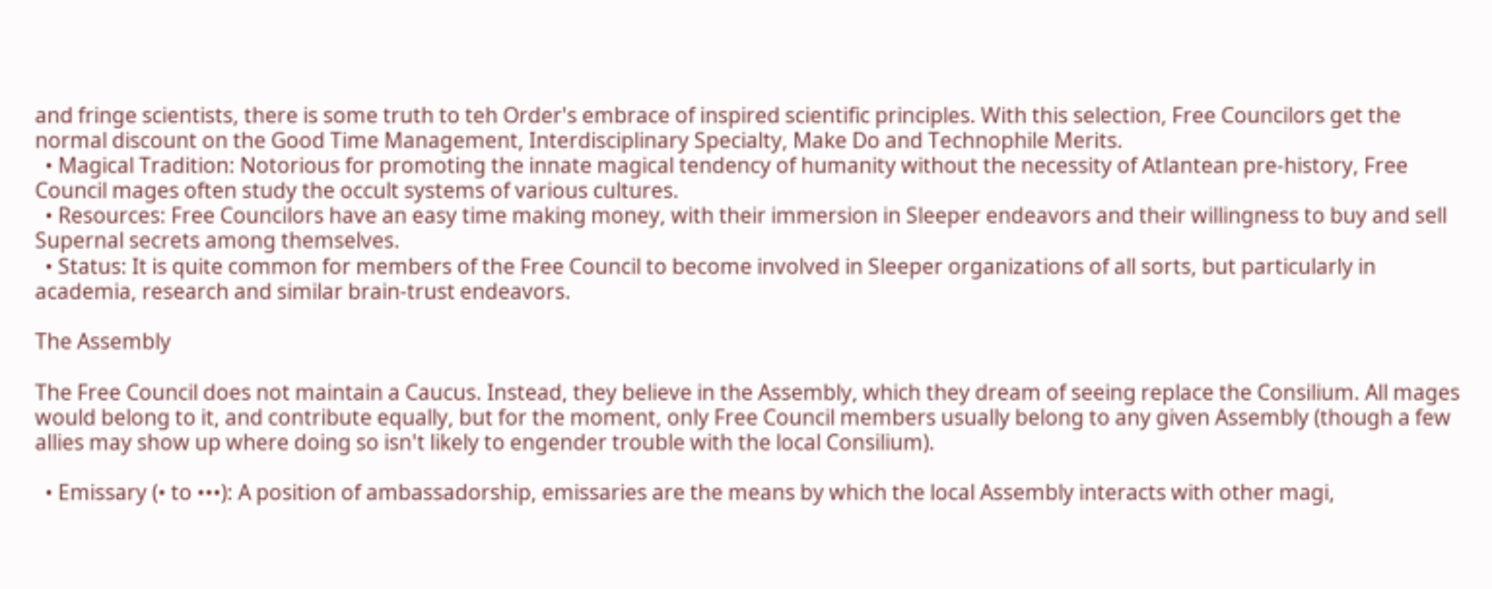and fringe scientists, there is some truth to teh Order's embrace of inspired scientific principles. With this selection, Free Councilors get the normal discount on the Good Time Management, Interdisciplinary Specialty, Make Do and Technophile Merits.
  • Magical Tradition: Notorious for promoting the innate magical tendency of humanity without the necessity of Atlantean pre-history, Free Council mages often study the occult systems of various cultures.
  • Resources: Free Councilors have an easy time making money, with their immersion in Sleeper endeavors and their willingness to buy and sell Supernal secrets among themselves.
  • Status: It is quite common for members of the Free Council to become involved in Sleeper organizations of all sorts, but particularly in academia, research and similar brain-trust endeavors.

The Assembly

The Free Council does not maintain a Caucus. Instead, they believe in the Assembly, which they dream of seeing replace the Consilium. All mages would belong to it, and contribute equally, but for the moment, only Free Council members usually belong to any given Assembly (though a few allies may show up where doing so isn't likely to engender trouble with the local Consilium).

  • Emissary (• to •••): A position of ambassadorship, emissaries are the means by which the local Assembly interacts with other magi,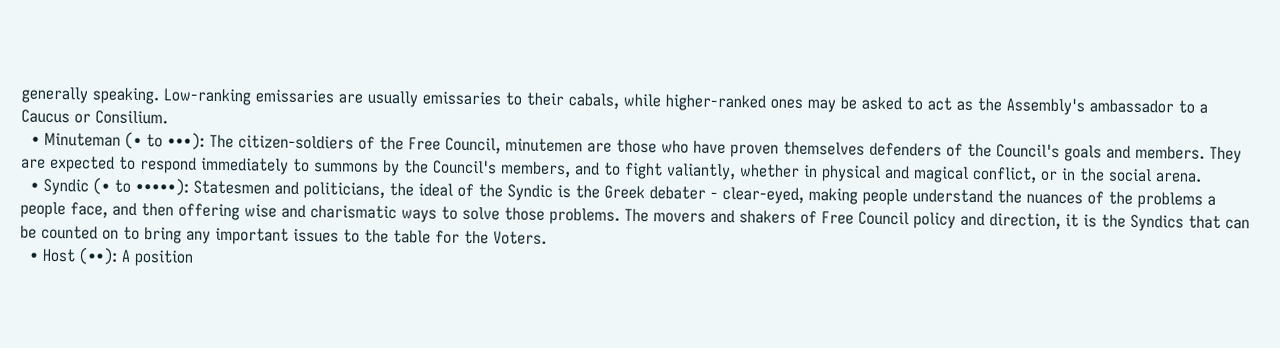generally speaking. Low-ranking emissaries are usually emissaries to their cabals, while higher-ranked ones may be asked to act as the Assembly's ambassador to a Caucus or Consilium.
  • Minuteman (• to •••): The citizen-soldiers of the Free Council, minutemen are those who have proven themselves defenders of the Council's goals and members. They are expected to respond immediately to summons by the Council's members, and to fight valiantly, whether in physical and magical conflict, or in the social arena.
  • Syndic (• to •••••): Statesmen and politicians, the ideal of the Syndic is the Greek debater - clear-eyed, making people understand the nuances of the problems a people face, and then offering wise and charismatic ways to solve those problems. The movers and shakers of Free Council policy and direction, it is the Syndics that can be counted on to bring any important issues to the table for the Voters.
  • Host (••): A position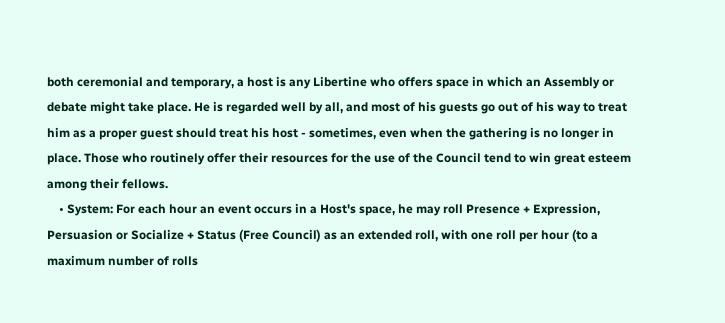both ceremonial and temporary, a host is any Libertine who offers space in which an Assembly or debate might take place. He is regarded well by all, and most of his guests go out of his way to treat him as a proper guest should treat his host - sometimes, even when the gathering is no longer in place. Those who routinely offer their resources for the use of the Council tend to win great esteem among their fellows.
    • System: For each hour an event occurs in a Host's space, he may roll Presence + Expression, Persuasion or Socialize + Status (Free Council) as an extended roll, with one roll per hour (to a maximum number of rolls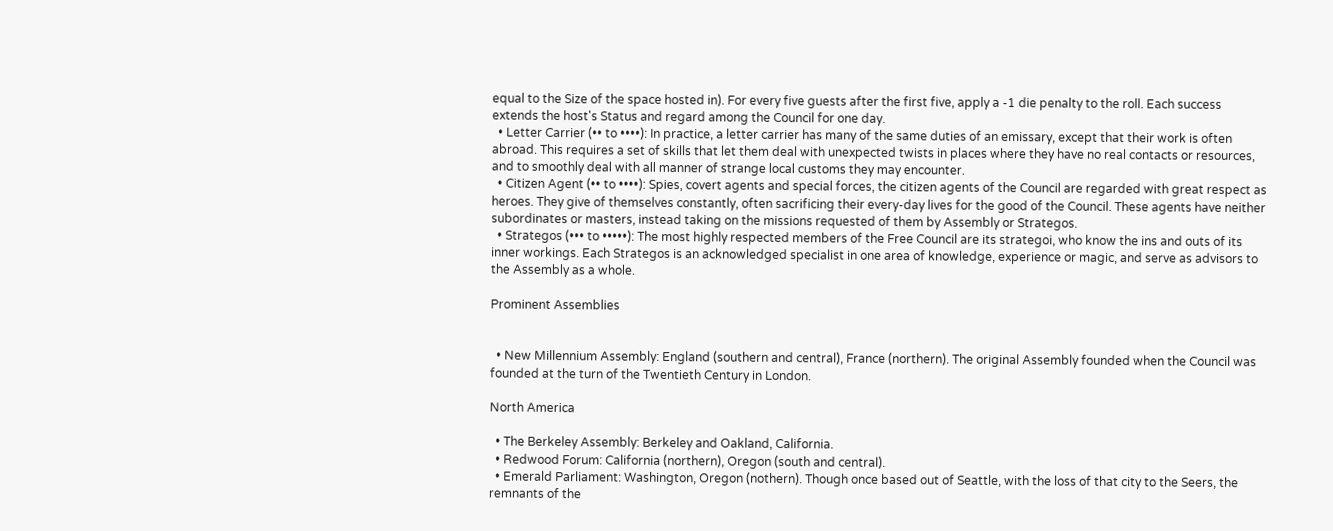equal to the Size of the space hosted in). For every five guests after the first five, apply a -1 die penalty to the roll. Each success extends the host's Status and regard among the Council for one day.
  • Letter Carrier (•• to ••••): In practice, a letter carrier has many of the same duties of an emissary, except that their work is often abroad. This requires a set of skills that let them deal with unexpected twists in places where they have no real contacts or resources, and to smoothly deal with all manner of strange local customs they may encounter.
  • Citizen Agent (•• to ••••): Spies, covert agents and special forces, the citizen agents of the Council are regarded with great respect as heroes. They give of themselves constantly, often sacrificing their every-day lives for the good of the Council. These agents have neither subordinates or masters, instead taking on the missions requested of them by Assembly or Strategos.
  • Strategos (••• to •••••): The most highly respected members of the Free Council are its strategoi, who know the ins and outs of its inner workings. Each Strategos is an acknowledged specialist in one area of knowledge, experience or magic, and serve as advisors to the Assembly as a whole.

Prominent Assemblies


  • New Millennium Assembly: England (southern and central), France (northern). The original Assembly founded when the Council was founded at the turn of the Twentieth Century in London.

North America

  • The Berkeley Assembly: Berkeley and Oakland, California.
  • Redwood Forum: California (northern), Oregon (south and central).
  • Emerald Parliament: Washington, Oregon (nothern). Though once based out of Seattle, with the loss of that city to the Seers, the remnants of the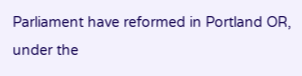Parliament have reformed in Portland OR, under the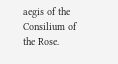aegis of the Consilium of the Rose.